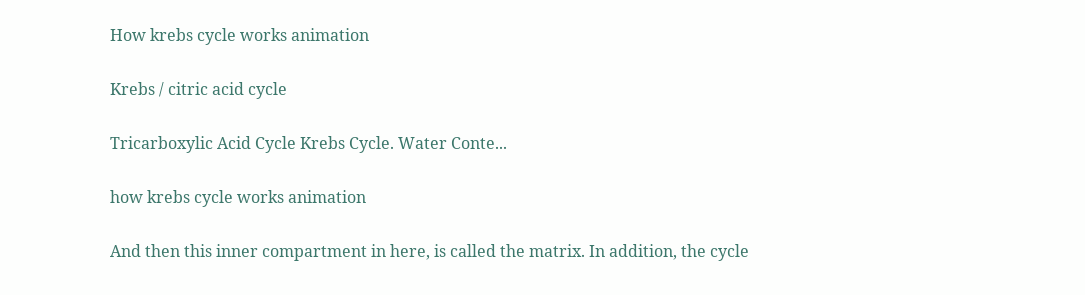How krebs cycle works animation

Krebs / citric acid cycle

Tricarboxylic Acid Cycle Krebs Cycle. Water Conte...

how krebs cycle works animation

And then this inner compartment in here, is called the matrix. In addition, the cycle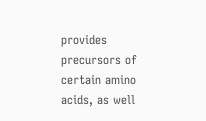provides precursors of certain amino acids, as well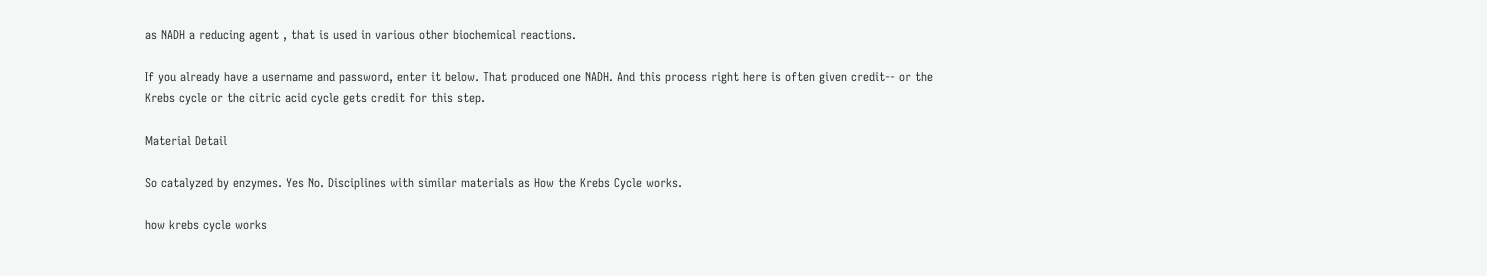as NADH a reducing agent , that is used in various other biochemical reactions.

If you already have a username and password, enter it below. That produced one NADH. And this process right here is often given credit-- or the Krebs cycle or the citric acid cycle gets credit for this step.

Material Detail

So catalyzed by enzymes. Yes No. Disciplines with similar materials as How the Krebs Cycle works.

how krebs cycle works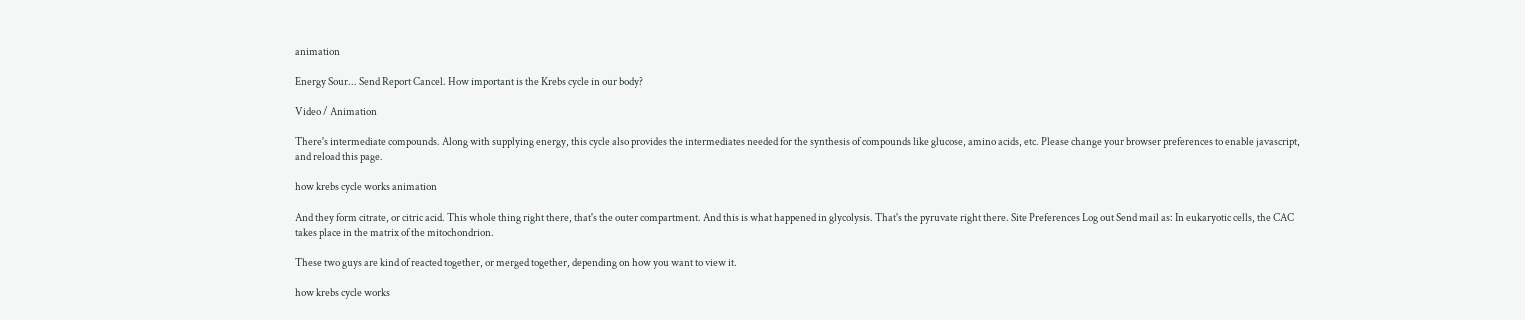animation

Energy Sour... Send Report Cancel. How important is the Krebs cycle in our body?

Video / Animation

There's intermediate compounds. Along with supplying energy, this cycle also provides the intermediates needed for the synthesis of compounds like glucose, amino acids, etc. Please change your browser preferences to enable javascript, and reload this page.

how krebs cycle works animation

And they form citrate, or citric acid. This whole thing right there, that's the outer compartment. And this is what happened in glycolysis. That's the pyruvate right there. Site Preferences Log out Send mail as: In eukaryotic cells, the CAC takes place in the matrix of the mitochondrion.

These two guys are kind of reacted together, or merged together, depending on how you want to view it.

how krebs cycle works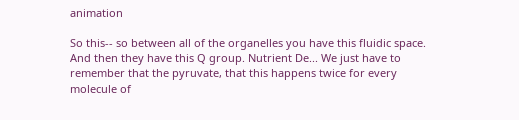animation

So this-- so between all of the organelles you have this fluidic space. And then they have this Q group. Nutrient De... We just have to remember that the pyruvate, that this happens twice for every molecule of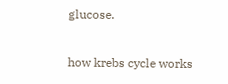glucose.

how krebs cycle works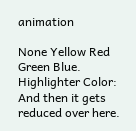animation

None Yellow Red Green Blue. Highlighter Color: And then it gets reduced over here.